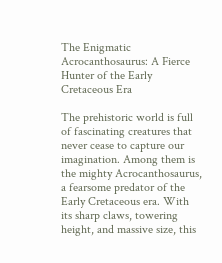The Enigmatic Acrocanthosaurus: A Fierce Hunter of the Early Cretaceous Era

The prehistoric world is full of fascinating creatures that never cease to capture our imagination. Among them is the mighty Acrocanthosaurus, a fearsome predator of the Early Cretaceous era. With its sharp claws, towering height, and massive size, this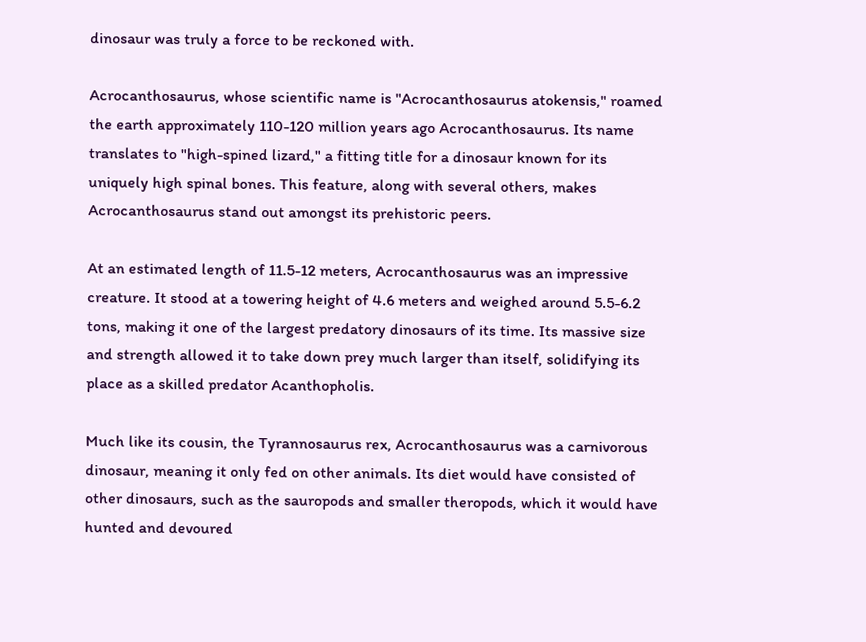dinosaur was truly a force to be reckoned with.

Acrocanthosaurus, whose scientific name is "Acrocanthosaurus atokensis," roamed the earth approximately 110-120 million years ago Acrocanthosaurus. Its name translates to "high-spined lizard," a fitting title for a dinosaur known for its uniquely high spinal bones. This feature, along with several others, makes Acrocanthosaurus stand out amongst its prehistoric peers.

At an estimated length of 11.5-12 meters, Acrocanthosaurus was an impressive creature. It stood at a towering height of 4.6 meters and weighed around 5.5-6.2 tons, making it one of the largest predatory dinosaurs of its time. Its massive size and strength allowed it to take down prey much larger than itself, solidifying its place as a skilled predator Acanthopholis.

Much like its cousin, the Tyrannosaurus rex, Acrocanthosaurus was a carnivorous dinosaur, meaning it only fed on other animals. Its diet would have consisted of other dinosaurs, such as the sauropods and smaller theropods, which it would have hunted and devoured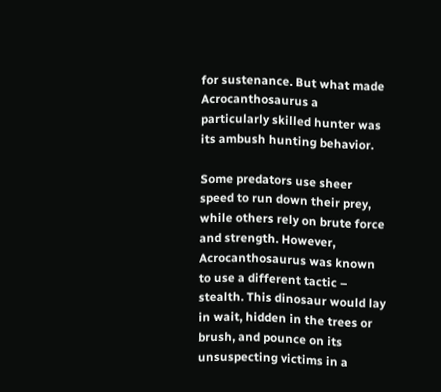for sustenance. But what made Acrocanthosaurus a particularly skilled hunter was its ambush hunting behavior.

Some predators use sheer speed to run down their prey, while others rely on brute force and strength. However, Acrocanthosaurus was known to use a different tactic – stealth. This dinosaur would lay in wait, hidden in the trees or brush, and pounce on its unsuspecting victims in a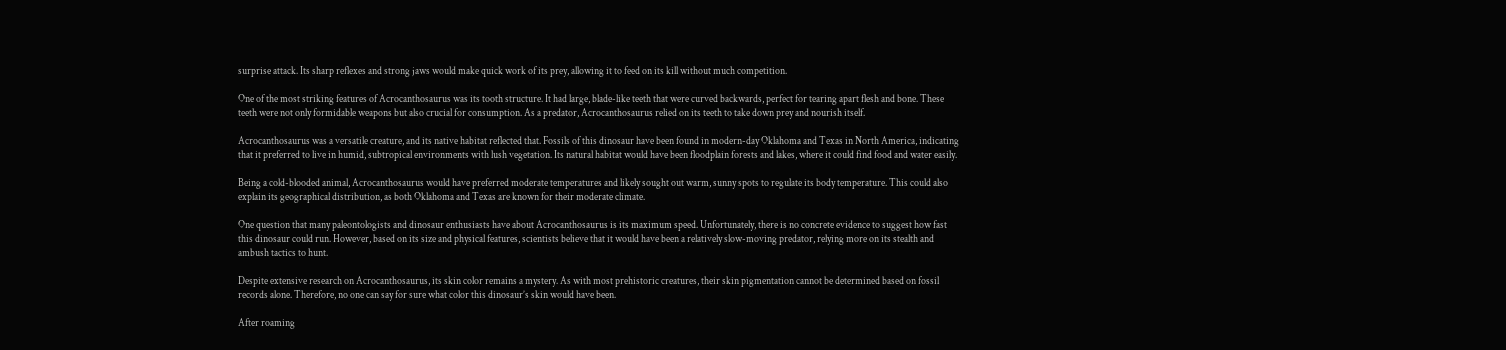surprise attack. Its sharp reflexes and strong jaws would make quick work of its prey, allowing it to feed on its kill without much competition.

One of the most striking features of Acrocanthosaurus was its tooth structure. It had large, blade-like teeth that were curved backwards, perfect for tearing apart flesh and bone. These teeth were not only formidable weapons but also crucial for consumption. As a predator, Acrocanthosaurus relied on its teeth to take down prey and nourish itself.

Acrocanthosaurus was a versatile creature, and its native habitat reflected that. Fossils of this dinosaur have been found in modern-day Oklahoma and Texas in North America, indicating that it preferred to live in humid, subtropical environments with lush vegetation. Its natural habitat would have been floodplain forests and lakes, where it could find food and water easily.

Being a cold-blooded animal, Acrocanthosaurus would have preferred moderate temperatures and likely sought out warm, sunny spots to regulate its body temperature. This could also explain its geographical distribution, as both Oklahoma and Texas are known for their moderate climate.

One question that many paleontologists and dinosaur enthusiasts have about Acrocanthosaurus is its maximum speed. Unfortunately, there is no concrete evidence to suggest how fast this dinosaur could run. However, based on its size and physical features, scientists believe that it would have been a relatively slow-moving predator, relying more on its stealth and ambush tactics to hunt.

Despite extensive research on Acrocanthosaurus, its skin color remains a mystery. As with most prehistoric creatures, their skin pigmentation cannot be determined based on fossil records alone. Therefore, no one can say for sure what color this dinosaur’s skin would have been.

After roaming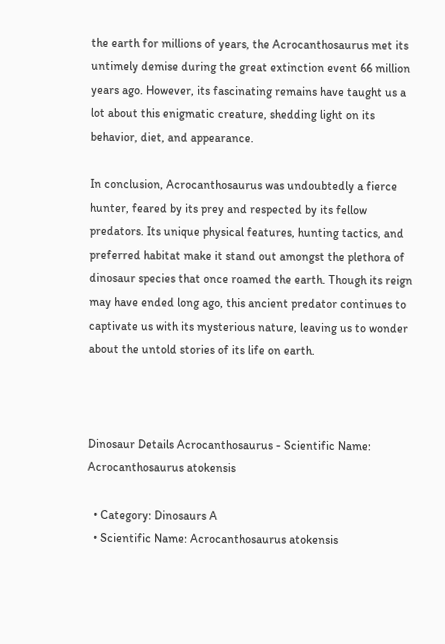the earth for millions of years, the Acrocanthosaurus met its untimely demise during the great extinction event 66 million years ago. However, its fascinating remains have taught us a lot about this enigmatic creature, shedding light on its behavior, diet, and appearance.

In conclusion, Acrocanthosaurus was undoubtedly a fierce hunter, feared by its prey and respected by its fellow predators. Its unique physical features, hunting tactics, and preferred habitat make it stand out amongst the plethora of dinosaur species that once roamed the earth. Though its reign may have ended long ago, this ancient predator continues to captivate us with its mysterious nature, leaving us to wonder about the untold stories of its life on earth.



Dinosaur Details Acrocanthosaurus - Scientific Name: Acrocanthosaurus atokensis

  • Category: Dinosaurs A
  • Scientific Name: Acrocanthosaurus atokensis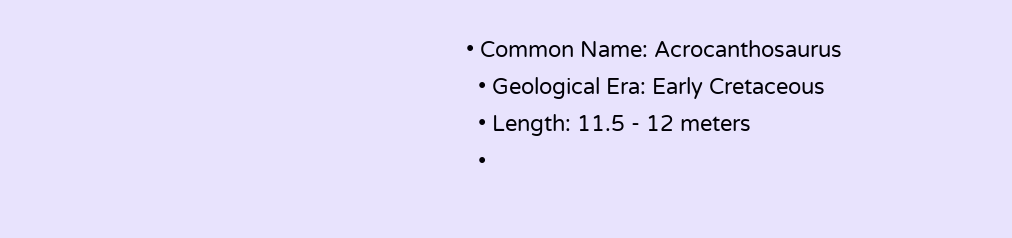• Common Name: Acrocanthosaurus
  • Geological Era: Early Cretaceous
  • Length: 11.5 - 12 meters
  •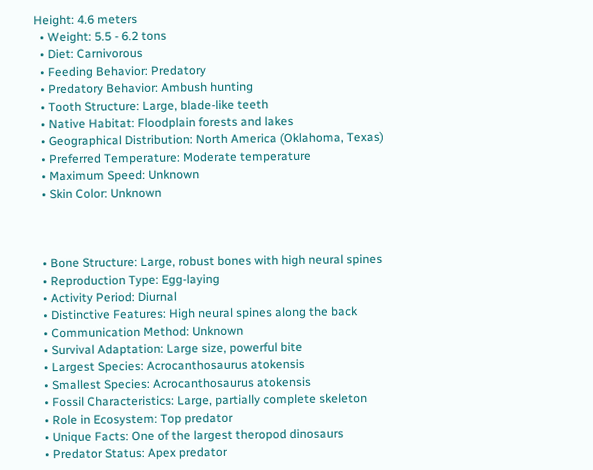Height: 4.6 meters
  • Weight: 5.5 - 6.2 tons
  • Diet: Carnivorous
  • Feeding Behavior: Predatory
  • Predatory Behavior: Ambush hunting
  • Tooth Structure: Large, blade-like teeth
  • Native Habitat: Floodplain forests and lakes
  • Geographical Distribution: North America (Oklahoma, Texas)
  • Preferred Temperature: Moderate temperature
  • Maximum Speed: Unknown
  • Skin Color: Unknown



  • Bone Structure: Large, robust bones with high neural spines
  • Reproduction Type: Egg-laying
  • Activity Period: Diurnal
  • Distinctive Features: High neural spines along the back
  • Communication Method: Unknown
  • Survival Adaptation: Large size, powerful bite
  • Largest Species: Acrocanthosaurus atokensis
  • Smallest Species: Acrocanthosaurus atokensis
  • Fossil Characteristics: Large, partially complete skeleton
  • Role in Ecosystem: Top predator
  • Unique Facts: One of the largest theropod dinosaurs
  • Predator Status: Apex predator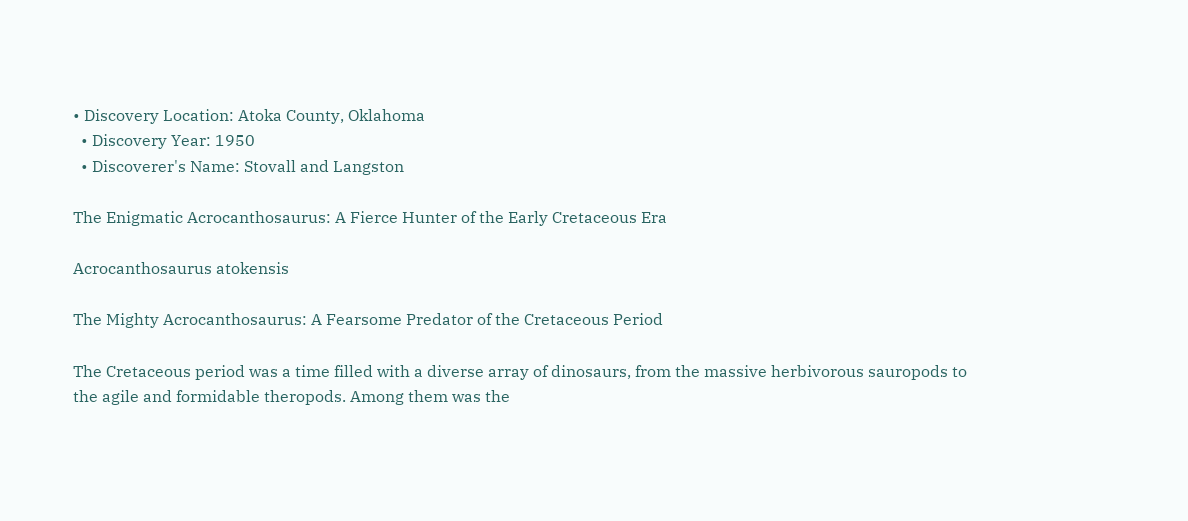• Discovery Location: Atoka County, Oklahoma
  • Discovery Year: 1950
  • Discoverer's Name: Stovall and Langston

The Enigmatic Acrocanthosaurus: A Fierce Hunter of the Early Cretaceous Era

Acrocanthosaurus atokensis

The Mighty Acrocanthosaurus: A Fearsome Predator of the Cretaceous Period

The Cretaceous period was a time filled with a diverse array of dinosaurs, from the massive herbivorous sauropods to the agile and formidable theropods. Among them was the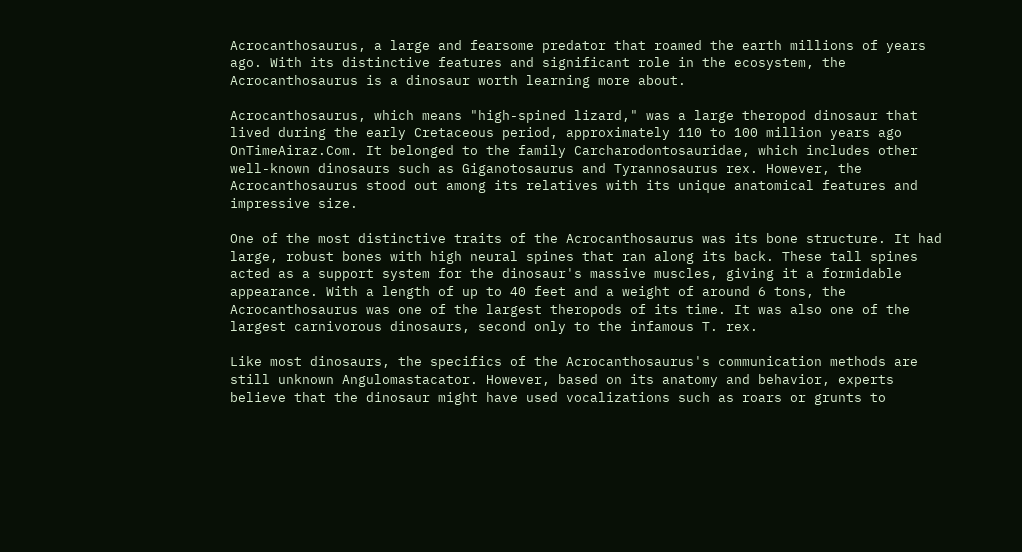Acrocanthosaurus, a large and fearsome predator that roamed the earth millions of years ago. With its distinctive features and significant role in the ecosystem, the Acrocanthosaurus is a dinosaur worth learning more about.

Acrocanthosaurus, which means "high-spined lizard," was a large theropod dinosaur that lived during the early Cretaceous period, approximately 110 to 100 million years ago OnTimeAiraz.Com. It belonged to the family Carcharodontosauridae, which includes other well-known dinosaurs such as Giganotosaurus and Tyrannosaurus rex. However, the Acrocanthosaurus stood out among its relatives with its unique anatomical features and impressive size.

One of the most distinctive traits of the Acrocanthosaurus was its bone structure. It had large, robust bones with high neural spines that ran along its back. These tall spines acted as a support system for the dinosaur's massive muscles, giving it a formidable appearance. With a length of up to 40 feet and a weight of around 6 tons, the Acrocanthosaurus was one of the largest theropods of its time. It was also one of the largest carnivorous dinosaurs, second only to the infamous T. rex.

Like most dinosaurs, the specifics of the Acrocanthosaurus's communication methods are still unknown Angulomastacator. However, based on its anatomy and behavior, experts believe that the dinosaur might have used vocalizations such as roars or grunts to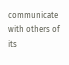communicate with others of its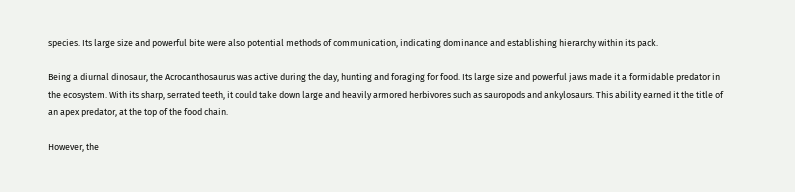species. Its large size and powerful bite were also potential methods of communication, indicating dominance and establishing hierarchy within its pack.

Being a diurnal dinosaur, the Acrocanthosaurus was active during the day, hunting and foraging for food. Its large size and powerful jaws made it a formidable predator in the ecosystem. With its sharp, serrated teeth, it could take down large and heavily armored herbivores such as sauropods and ankylosaurs. This ability earned it the title of an apex predator, at the top of the food chain.

However, the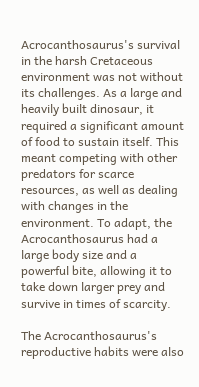Acrocanthosaurus's survival in the harsh Cretaceous environment was not without its challenges. As a large and heavily built dinosaur, it required a significant amount of food to sustain itself. This meant competing with other predators for scarce resources, as well as dealing with changes in the environment. To adapt, the Acrocanthosaurus had a large body size and a powerful bite, allowing it to take down larger prey and survive in times of scarcity.

The Acrocanthosaurus's reproductive habits were also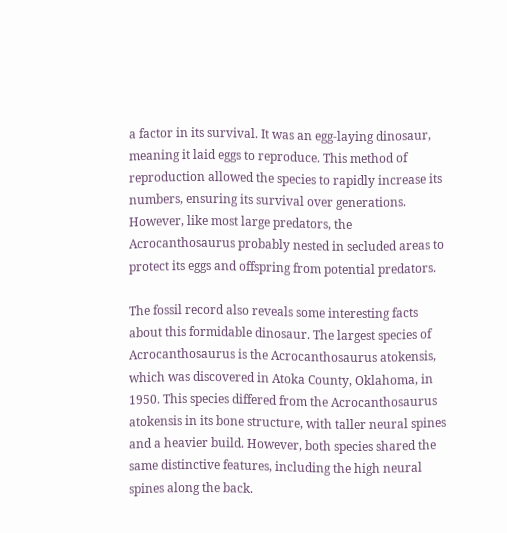a factor in its survival. It was an egg-laying dinosaur, meaning it laid eggs to reproduce. This method of reproduction allowed the species to rapidly increase its numbers, ensuring its survival over generations. However, like most large predators, the Acrocanthosaurus probably nested in secluded areas to protect its eggs and offspring from potential predators.

The fossil record also reveals some interesting facts about this formidable dinosaur. The largest species of Acrocanthosaurus is the Acrocanthosaurus atokensis, which was discovered in Atoka County, Oklahoma, in 1950. This species differed from the Acrocanthosaurus atokensis in its bone structure, with taller neural spines and a heavier build. However, both species shared the same distinctive features, including the high neural spines along the back.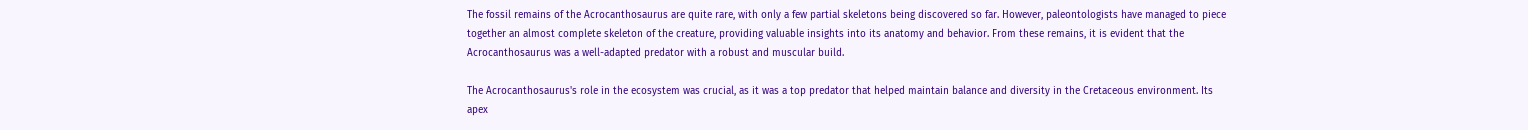The fossil remains of the Acrocanthosaurus are quite rare, with only a few partial skeletons being discovered so far. However, paleontologists have managed to piece together an almost complete skeleton of the creature, providing valuable insights into its anatomy and behavior. From these remains, it is evident that the Acrocanthosaurus was a well-adapted predator with a robust and muscular build.

The Acrocanthosaurus's role in the ecosystem was crucial, as it was a top predator that helped maintain balance and diversity in the Cretaceous environment. Its apex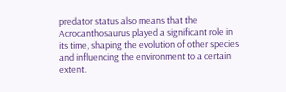predator status also means that the Acrocanthosaurus played a significant role in its time, shaping the evolution of other species and influencing the environment to a certain extent.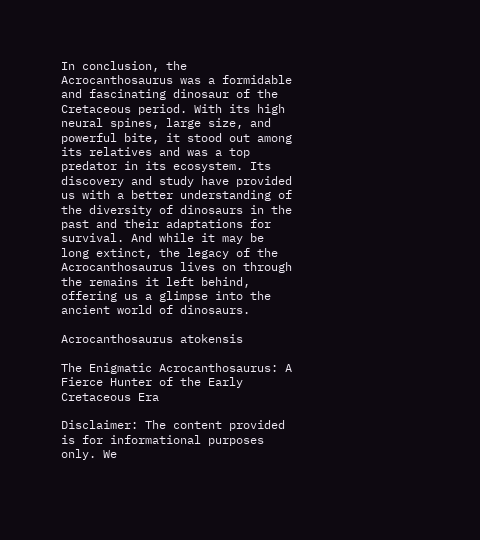In conclusion, the Acrocanthosaurus was a formidable and fascinating dinosaur of the Cretaceous period. With its high neural spines, large size, and powerful bite, it stood out among its relatives and was a top predator in its ecosystem. Its discovery and study have provided us with a better understanding of the diversity of dinosaurs in the past and their adaptations for survival. And while it may be long extinct, the legacy of the Acrocanthosaurus lives on through the remains it left behind, offering us a glimpse into the ancient world of dinosaurs.

Acrocanthosaurus atokensis

The Enigmatic Acrocanthosaurus: A Fierce Hunter of the Early Cretaceous Era

Disclaimer: The content provided is for informational purposes only. We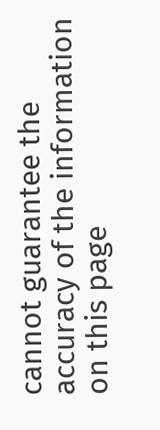cannot guarantee the accuracy of the information on this page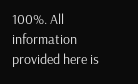100%. All information provided here is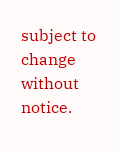subject to change without notice.